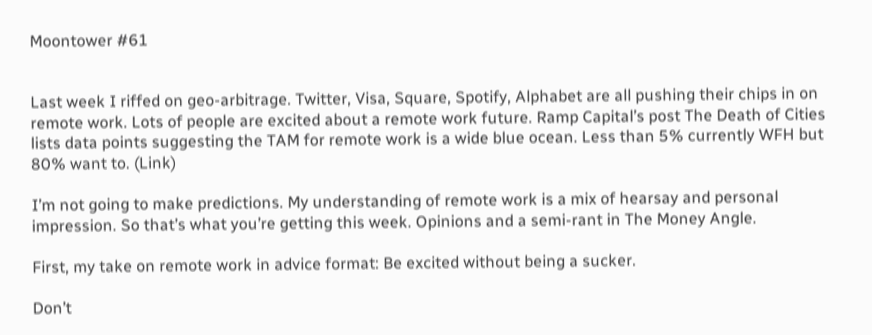Moontower #61


Last week I riffed on geo-arbitrage. Twitter, Visa, Square, Spotify, Alphabet are all pushing their chips in on remote work. Lots of people are excited about a remote work future. Ramp Capital’s post The Death of Cities lists data points suggesting the TAM for remote work is a wide blue ocean. Less than 5% currently WFH but 80% want to. (Link)

I’m not going to make predictions. My understanding of remote work is a mix of hearsay and personal impression. So that’s what you’re getting this week. Opinions and a semi-rant in The Money Angle.

First, my take on remote work in advice format: Be excited without being a sucker.

Don’t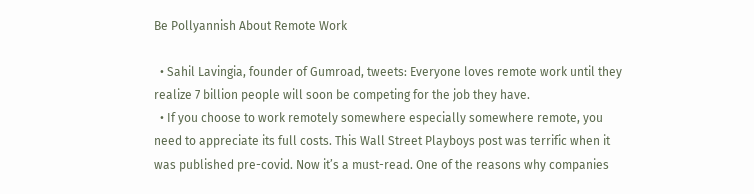Be Pollyannish About Remote Work

  • Sahil Lavingia, founder of Gumroad, tweets: Everyone loves remote work until they realize 7 billion people will soon be competing for the job they have.
  • If you choose to work remotely somewhere especially somewhere remote, you need to appreciate its full costs. This Wall Street Playboys post was terrific when it was published pre-covid. Now it’s a must-read. One of the reasons why companies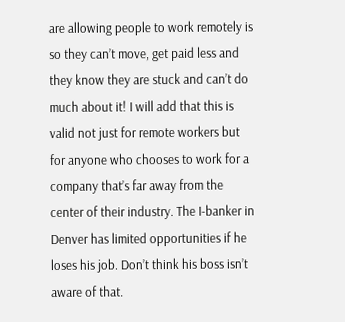are allowing people to work remotely is so they can’t move, get paid less and they know they are stuck and can’t do much about it! I will add that this is valid not just for remote workers but for anyone who chooses to work for a company that’s far away from the center of their industry. The I-banker in Denver has limited opportunities if he loses his job. Don’t think his boss isn’t aware of that.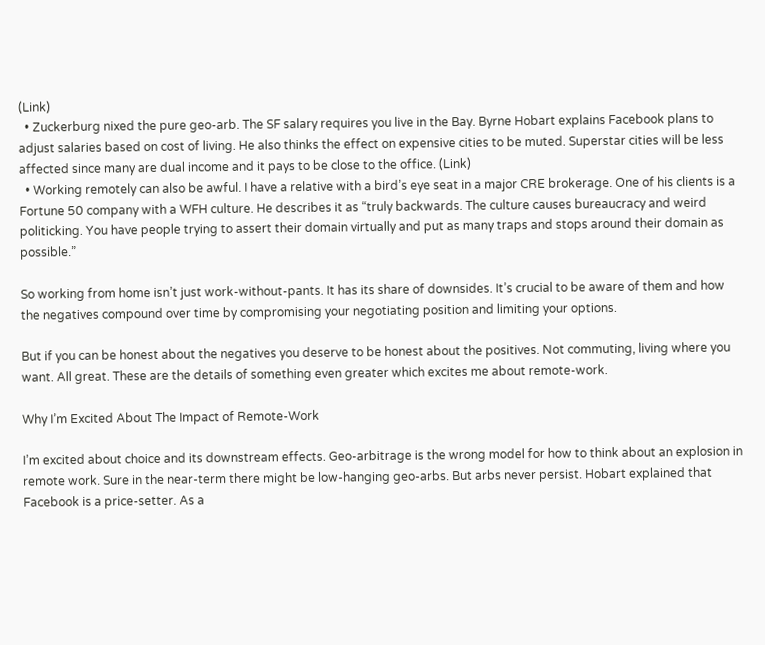(Link)
  • Zuckerburg nixed the pure geo-arb. The SF salary requires you live in the Bay. Byrne Hobart explains Facebook plans to adjust salaries based on cost of living. He also thinks the effect on expensive cities to be muted. Superstar cities will be less affected since many are dual income and it pays to be close to the office. (Link)
  • Working remotely can also be awful. I have a relative with a bird’s eye seat in a major CRE brokerage. One of his clients is a Fortune 50 company with a WFH culture. He describes it as “truly backwards. The culture causes bureaucracy and weird politicking. You have people trying to assert their domain virtually and put as many traps and stops around their domain as possible.”

So working from home isn’t just work-without-pants. It has its share of downsides. It’s crucial to be aware of them and how the negatives compound over time by compromising your negotiating position and limiting your options.

But if you can be honest about the negatives you deserve to be honest about the positives. Not commuting, living where you want. All great. These are the details of something even greater which excites me about remote-work.

Why I’m Excited About The Impact of Remote-Work

I’m excited about choice and its downstream effects. Geo-arbitrage is the wrong model for how to think about an explosion in remote work. Sure in the near-term there might be low-hanging geo-arbs. But arbs never persist. Hobart explained that Facebook is a price-setter. As a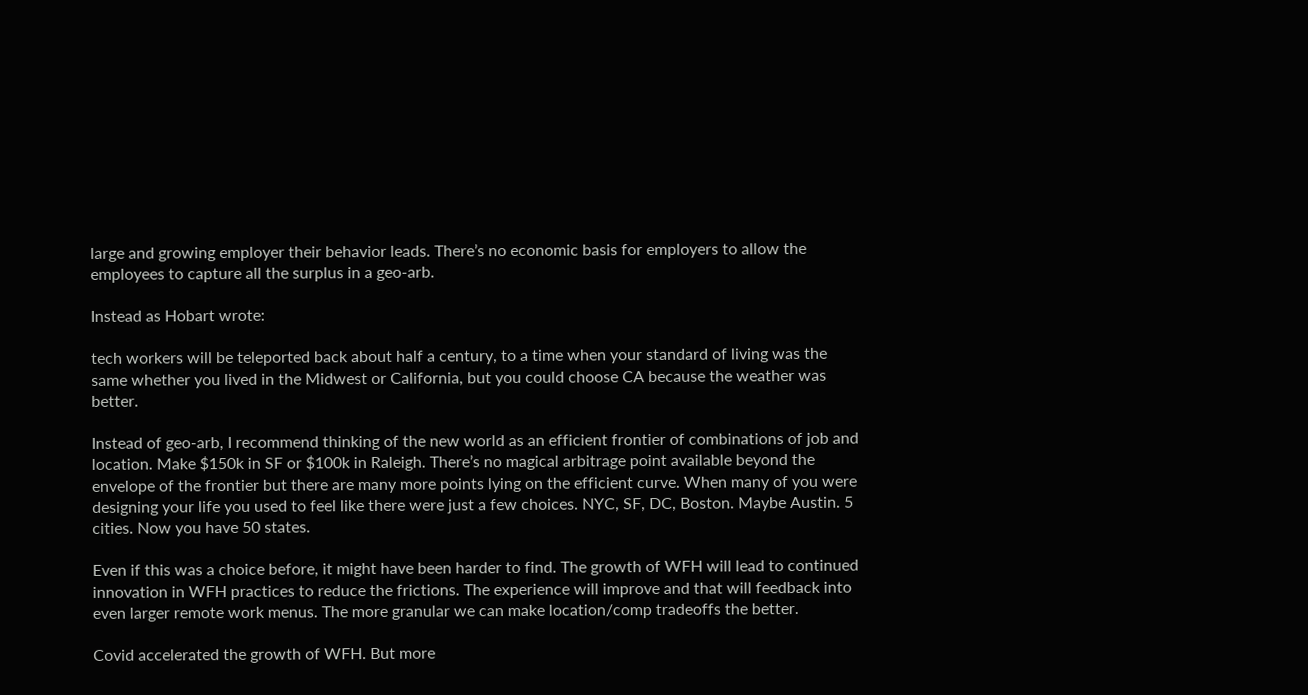large and growing employer their behavior leads. There’s no economic basis for employers to allow the employees to capture all the surplus in a geo-arb.

Instead as Hobart wrote:

tech workers will be teleported back about half a century, to a time when your standard of living was the same whether you lived in the Midwest or California, but you could choose CA because the weather was better.

Instead of geo-arb, I recommend thinking of the new world as an efficient frontier of combinations of job and location. Make $150k in SF or $100k in Raleigh. There’s no magical arbitrage point available beyond the envelope of the frontier but there are many more points lying on the efficient curve. When many of you were designing your life you used to feel like there were just a few choices. NYC, SF, DC, Boston. Maybe Austin. 5 cities. Now you have 50 states.

Even if this was a choice before, it might have been harder to find. The growth of WFH will lead to continued innovation in WFH practices to reduce the frictions. The experience will improve and that will feedback into even larger remote work menus. The more granular we can make location/comp tradeoffs the better.

Covid accelerated the growth of WFH. But more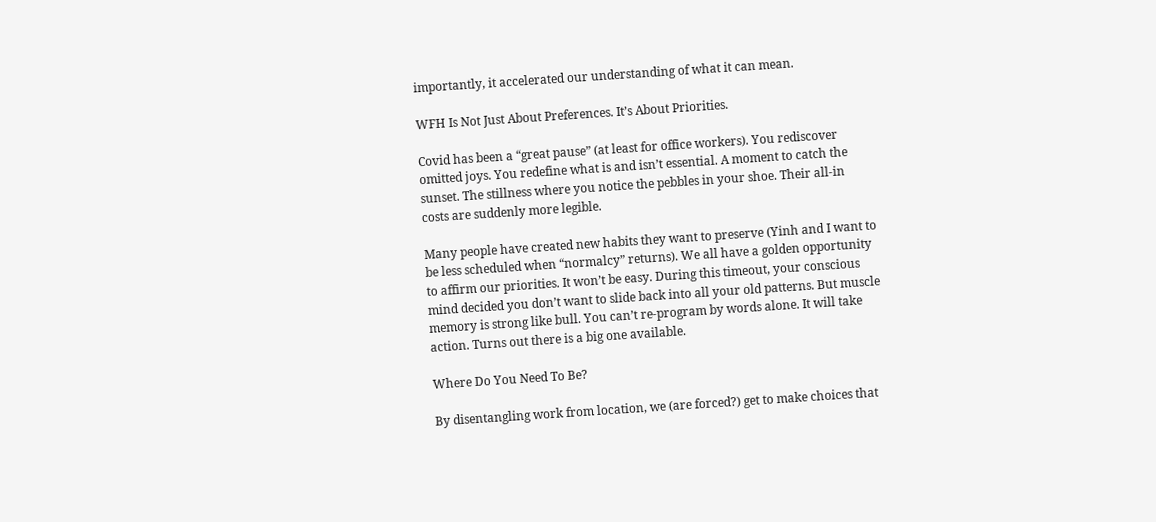importantly, it accelerated our understanding of what it can mean.

WFH Is Not Just About Preferences. It’s About Priorities.

Covid has been a “great pause” (at least for office workers). You rediscover omitted joys. You redefine what is and isn’t essential. A moment to catch the sunset. The stillness where you notice the pebbles in your shoe. Their all-in costs are suddenly more legible.

Many people have created new habits they want to preserve (Yinh and I want to be less scheduled when “normalcy” returns). We all have a golden opportunity to affirm our priorities. It won’t be easy. During this timeout, your conscious mind decided you don’t want to slide back into all your old patterns. But muscle memory is strong like bull. You can’t re-program by words alone. It will take action. Turns out there is a big one available.

Where Do You Need To Be?

By disentangling work from location, we (are forced?) get to make choices that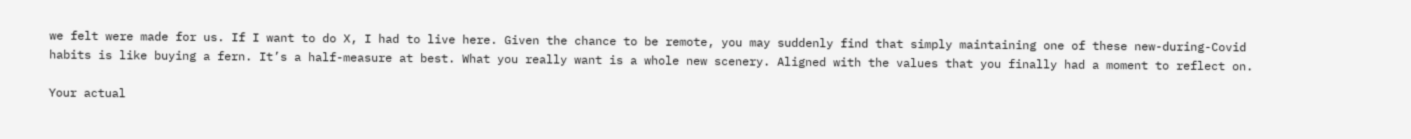we felt were made for us. If I want to do X, I had to live here. Given the chance to be remote, you may suddenly find that simply maintaining one of these new-during-Covid habits is like buying a fern. It’s a half-measure at best. What you really want is a whole new scenery. Aligned with the values that you finally had a moment to reflect on.

Your actual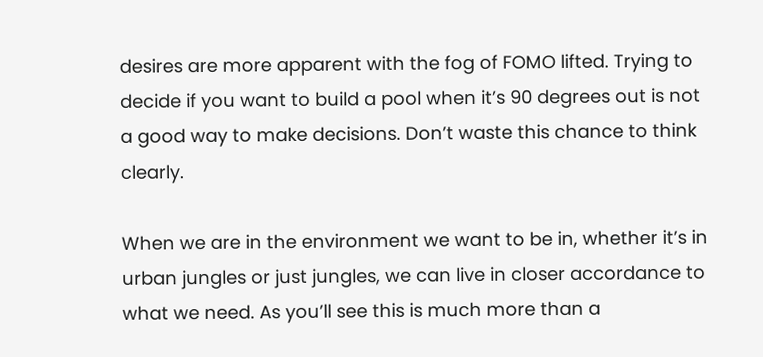desires are more apparent with the fog of FOMO lifted. Trying to decide if you want to build a pool when it’s 90 degrees out is not a good way to make decisions. Don’t waste this chance to think clearly.

When we are in the environment we want to be in, whether it’s in urban jungles or just jungles, we can live in closer accordance to what we need. As you’ll see this is much more than a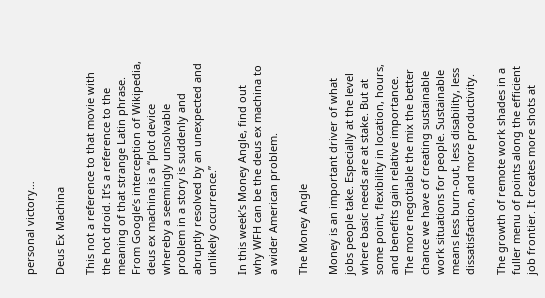personal victory…

Deus Ex Machina

This not a reference to that movie with the hot droid. It’s a reference to the meaning of that strange Latin phrase. From Google’s interception of Wikipedia, deus ex machina is a “plot device whereby a seemingly unsolvable problem in a story is suddenly and abruptly resolved by an unexpected and unlikely occurrence.”

In this week’s Money Angle, find out why WFH can be the deus ex machina to a wider American problem.

The Money Angle

Money is an important driver of what jobs people take. Especially at the level where basic needs are at stake. But at some point, flexibility in location, hours, and benefits gain relative importance. The more negotiable the mix the better chance we have of creating sustainable work situations for people. Sustainable means less burn-out, less disability, less dissatisfaction, and more productivity.

The growth of remote work shades in a fuller menu of points along the efficient job frontier. It creates more shots at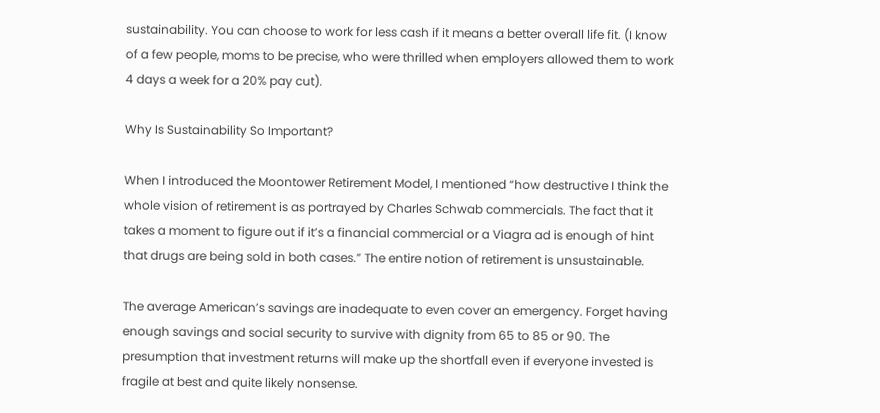sustainability. You can choose to work for less cash if it means a better overall life fit. (I know of a few people, moms to be precise, who were thrilled when employers allowed them to work 4 days a week for a 20% pay cut).

Why Is Sustainability So Important?

When I introduced the Moontower Retirement Model, I mentioned “how destructive I think the whole vision of retirement is as portrayed by Charles Schwab commercials. The fact that it takes a moment to figure out if it’s a financial commercial or a Viagra ad is enough of hint that drugs are being sold in both cases.” The entire notion of retirement is unsustainable.

The average American’s savings are inadequate to even cover an emergency. Forget having enough savings and social security to survive with dignity from 65 to 85 or 90. The presumption that investment returns will make up the shortfall even if everyone invested is fragile at best and quite likely nonsense.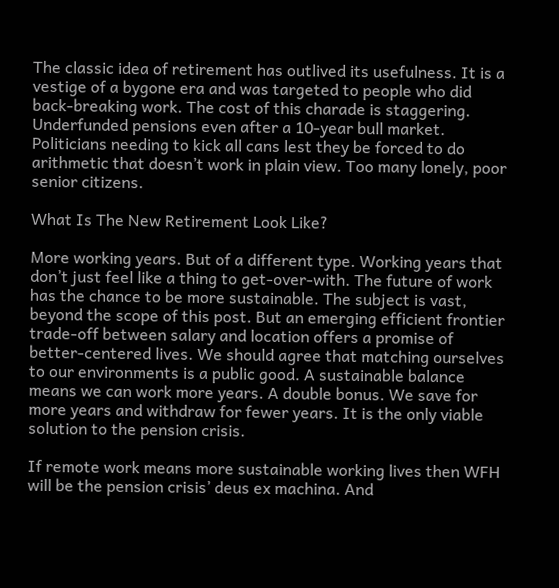The classic idea of retirement has outlived its usefulness. It is a vestige of a bygone era and was targeted to people who did back-breaking work. The cost of this charade is staggering. Underfunded pensions even after a 10-year bull market. Politicians needing to kick all cans lest they be forced to do arithmetic that doesn’t work in plain view. Too many lonely, poor senior citizens.

What Is The New Retirement Look Like?

More working years. But of a different type. Working years that don’t just feel like a thing to get-over-with. The future of work has the chance to be more sustainable. The subject is vast, beyond the scope of this post. But an emerging efficient frontier trade-off between salary and location offers a promise of better-centered lives. We should agree that matching ourselves to our environments is a public good. A sustainable balance means we can work more years. A double bonus. We save for more years and withdraw for fewer years. It is the only viable solution to the pension crisis.

If remote work means more sustainable working lives then WFH will be the pension crisis’ deus ex machina. And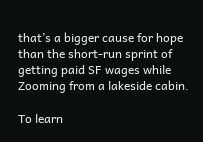that’s a bigger cause for hope than the short-run sprint of getting paid SF wages while Zooming from a lakeside cabin.

To learn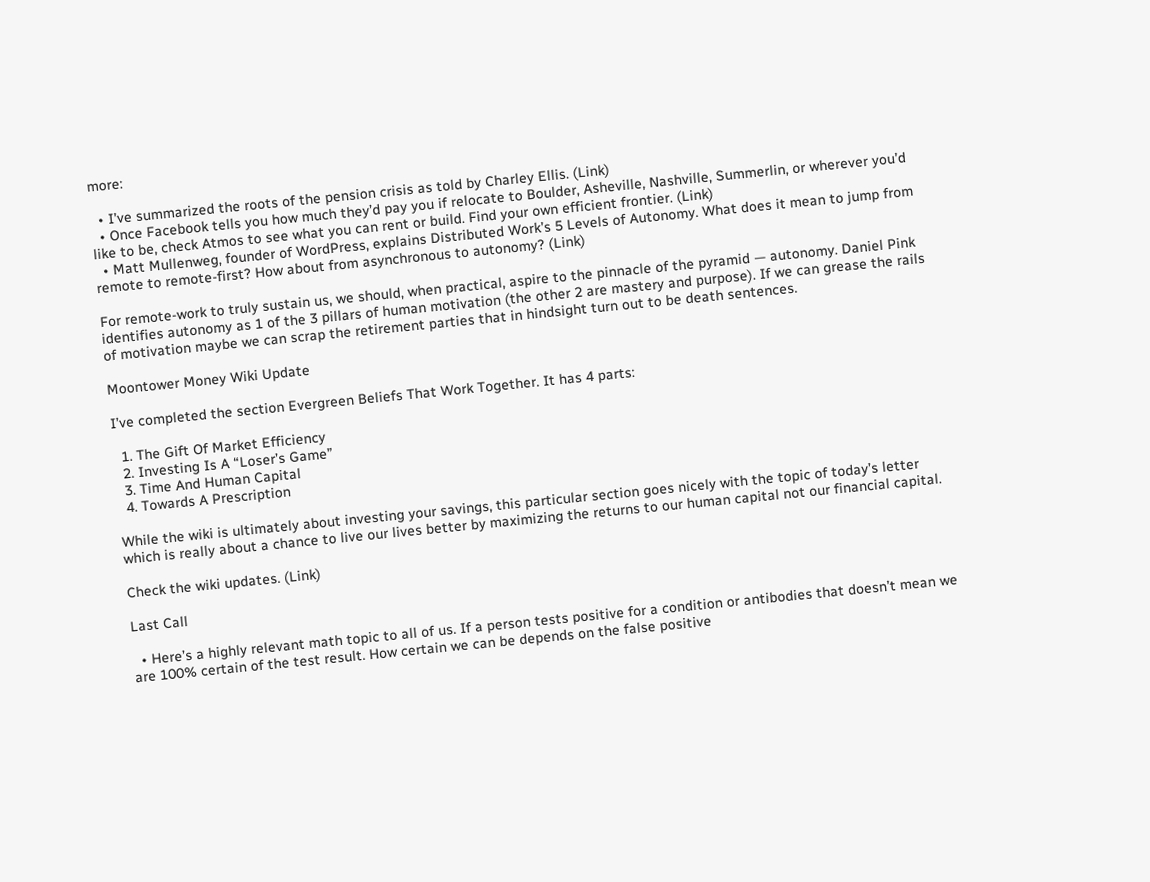more:

  • I’ve summarized the roots of the pension crisis as told by Charley Ellis. (Link)
  • Once Facebook tells you how much they’d pay you if relocate to Boulder, Asheville, Nashville, Summerlin, or wherever you’d like to be, check Atmos to see what you can rent or build. Find your own efficient frontier. (Link)
  • Matt Mullenweg, founder of WordPress, explains Distributed Work’s 5 Levels of Autonomy. What does it mean to jump from remote to remote-first? How about from asynchronous to autonomy? (Link)

For remote-work to truly sustain us, we should, when practical, aspire to the pinnacle of the pyramid — autonomy. Daniel Pink identifies autonomy as 1 of the 3 pillars of human motivation (the other 2 are mastery and purpose). If we can grease the rails of motivation maybe we can scrap the retirement parties that in hindsight turn out to be death sentences.

Moontower Money Wiki Update

I’ve completed the section Evergreen Beliefs That Work Together. It has 4 parts:

  1. The Gift Of Market Efficiency
  2. Investing Is A “Loser’s Game”
  3. Time And Human Capital
  4. Towards A Prescription

While the wiki is ultimately about investing your savings, this particular section goes nicely with the topic of today’s letter which is really about a chance to live our lives better by maximizing the returns to our human capital not our financial capital.

Check the wiki updates. (Link)

Last Call

  • Here’s a highly relevant math topic to all of us. If a person tests positive for a condition or antibodies that doesn’t mean we are 100% certain of the test result. How certain we can be depends on the false positive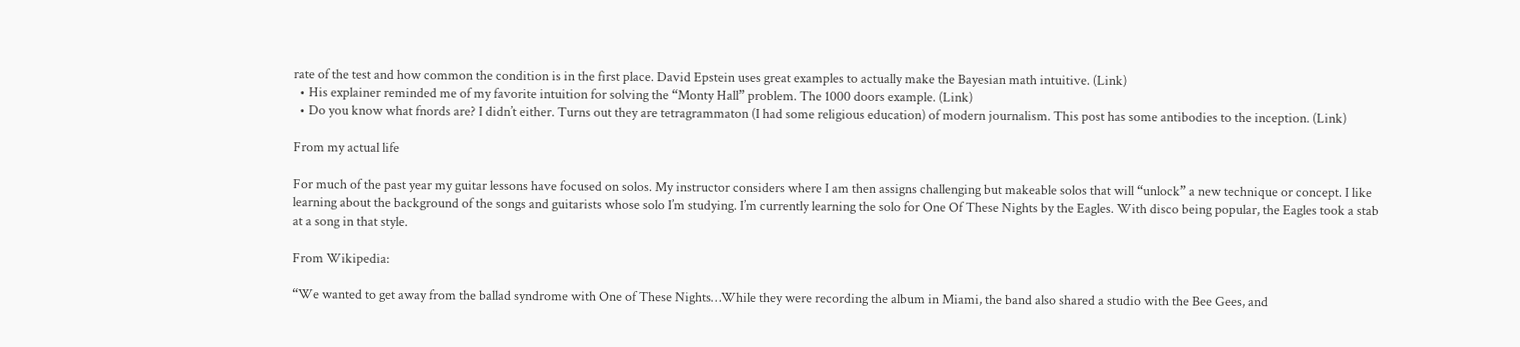rate of the test and how common the condition is in the first place. David Epstein uses great examples to actually make the Bayesian math intuitive. (Link)
  • His explainer reminded me of my favorite intuition for solving the “Monty Hall” problem. The 1000 doors example. (Link)
  • Do you know what fnords are? I didn’t either. Turns out they are tetragrammaton (I had some religious education) of modern journalism. This post has some antibodies to the inception. (Link)

From my actual life

For much of the past year my guitar lessons have focused on solos. My instructor considers where I am then assigns challenging but makeable solos that will “unlock” a new technique or concept. I like learning about the background of the songs and guitarists whose solo I’m studying. I’m currently learning the solo for One Of These Nights by the Eagles. With disco being popular, the Eagles took a stab at a song in that style.

From Wikipedia:

“We wanted to get away from the ballad syndrome with One of These Nights…While they were recording the album in Miami, the band also shared a studio with the Bee Gees, and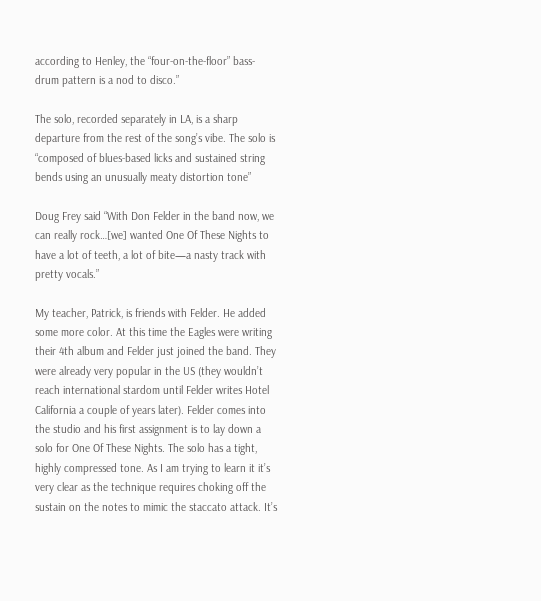according to Henley, the “four-on-the-floor” bass-drum pattern is a nod to disco.”

The solo, recorded separately in LA, is a sharp departure from the rest of the song’s vibe. The solo is “composed of blues-based licks and sustained string bends using an unusually meaty distortion tone”

Doug Frey said “With Don Felder in the band now, we can really rock…[we] wanted One Of These Nights to have a lot of teeth, a lot of bite—a nasty track with pretty vocals.”

My teacher, Patrick, is friends with Felder. He added some more color. At this time the Eagles were writing their 4th album and Felder just joined the band. They were already very popular in the US (they wouldn’t reach international stardom until Felder writes Hotel California a couple of years later). Felder comes into the studio and his first assignment is to lay down a solo for One Of These Nights. The solo has a tight, highly compressed tone. As I am trying to learn it it’s very clear as the technique requires choking off the sustain on the notes to mimic the staccato attack. It’s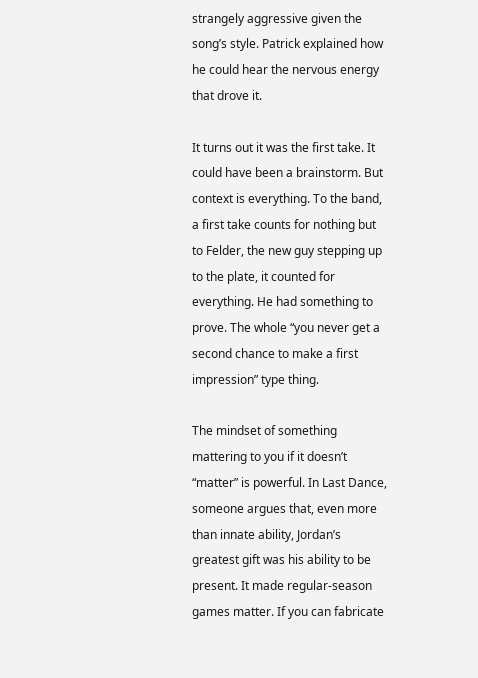strangely aggressive given the song’s style. Patrick explained how he could hear the nervous energy that drove it.

It turns out it was the first take. It could have been a brainstorm. But context is everything. To the band, a first take counts for nothing but to Felder, the new guy stepping up to the plate, it counted for everything. He had something to prove. The whole “you never get a second chance to make a first impression” type thing.

The mindset of something mattering to you if it doesn’t “matter” is powerful. In Last Dance, someone argues that, even more than innate ability, Jordan’s greatest gift was his ability to be present. It made regular-season games matter. If you can fabricate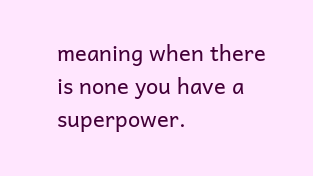meaning when there is none you have a superpower.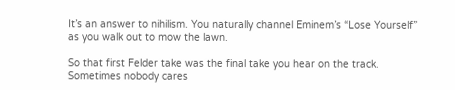It’s an answer to nihilism. You naturally channel Eminem’s “Lose Yourself” as you walk out to mow the lawn.

So that first Felder take was the final take you hear on the track. Sometimes nobody cares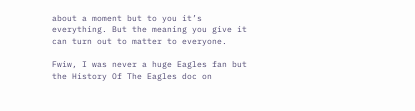about a moment but to you it’s everything. But the meaning you give it can turn out to matter to everyone.

Fwiw, I was never a huge Eagles fan but the History Of The Eagles doc on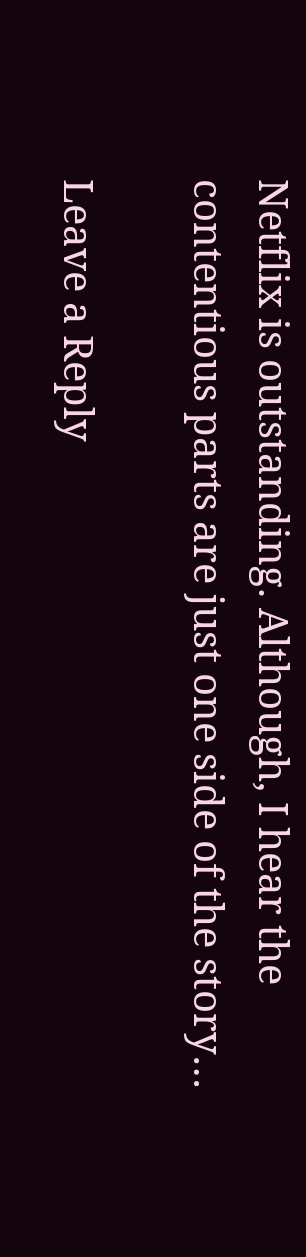Netflix is outstanding. Although, I hear the contentious parts are just one side of the story…

Leave a Reply